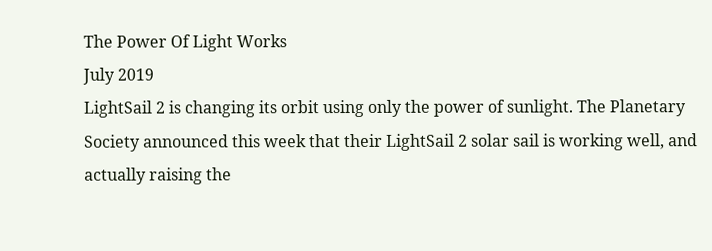The Power Of Light Works
July 2019
LightSail 2 is changing its orbit using only the power of sunlight. The Planetary Society announced this week that their LightSail 2 solar sail is working well, and actually raising the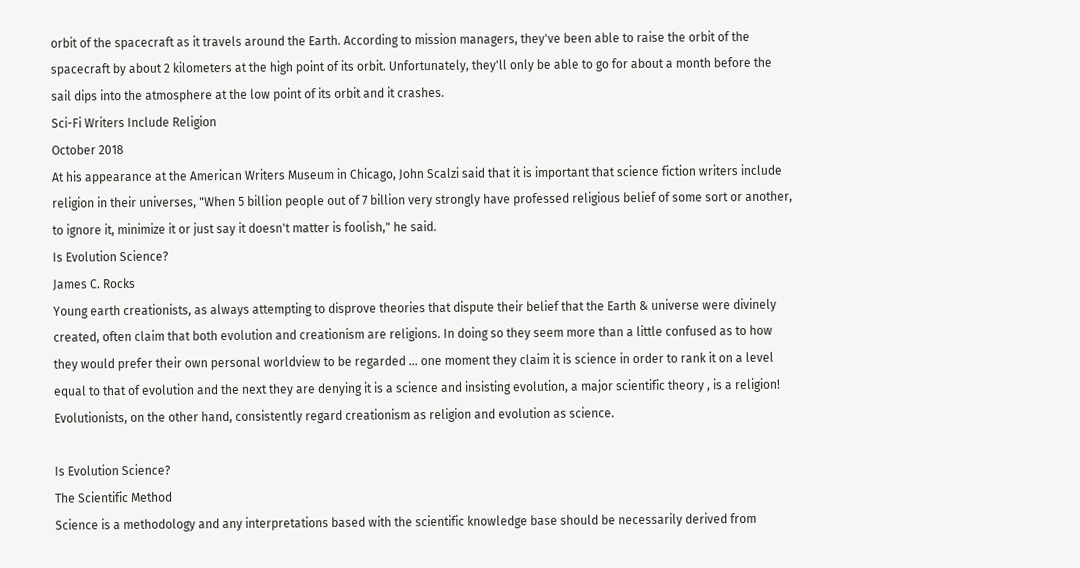orbit of the spacecraft as it travels around the Earth. According to mission managers, they've been able to raise the orbit of the spacecraft by about 2 kilometers at the high point of its orbit. Unfortunately, they'll only be able to go for about a month before the sail dips into the atmosphere at the low point of its orbit and it crashes.
Sci-Fi Writers Include Religion
October 2018
At his appearance at the American Writers Museum in Chicago, John Scalzi said that it is important that science fiction writers include religion in their universes, "When 5 billion people out of 7 billion very strongly have professed religious belief of some sort or another, to ignore it, minimize it or just say it doesn't matter is foolish," he said.
Is Evolution Science?
James C. Rocks
Young earth creationists, as always attempting to disprove theories that dispute their belief that the Earth & universe were divinely created, often claim that both evolution and creationism are religions. In doing so they seem more than a little confused as to how they would prefer their own personal worldview to be regarded ... one moment they claim it is science in order to rank it on a level equal to that of evolution and the next they are denying it is a science and insisting evolution, a major scientific theory , is a religion! Evolutionists, on the other hand, consistently regard creationism as religion and evolution as science.

Is Evolution Science?
The Scientific Method
Science is a methodology and any interpretations based with the scientific knowledge base should be necessarily derived from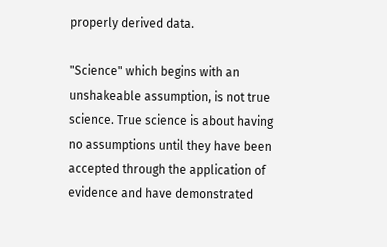properly derived data.

"Science" which begins with an unshakeable assumption, is not true science. True science is about having no assumptions until they have been accepted through the application of evidence and have demonstrated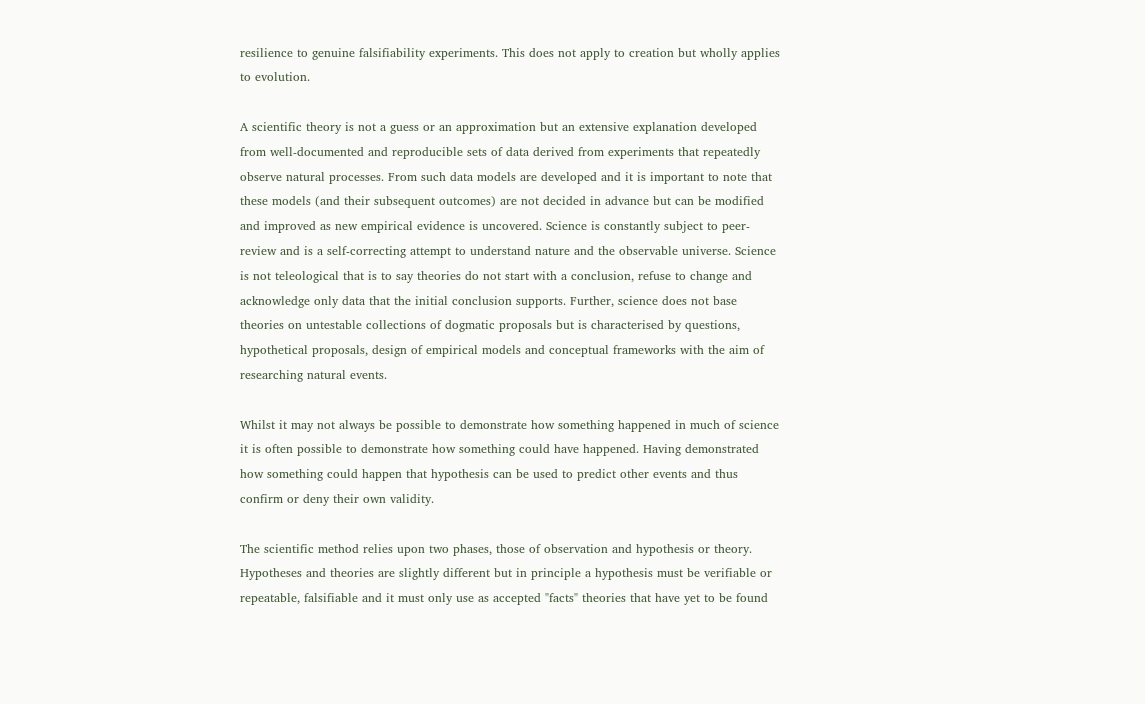resilience to genuine falsifiability experiments. This does not apply to creation but wholly applies to evolution.

A scientific theory is not a guess or an approximation but an extensive explanation developed from well-documented and reproducible sets of data derived from experiments that repeatedly observe natural processes. From such data models are developed and it is important to note that these models (and their subsequent outcomes) are not decided in advance but can be modified and improved as new empirical evidence is uncovered. Science is constantly subject to peer-review and is a self-correcting attempt to understand nature and the observable universe. Science is not teleological that is to say theories do not start with a conclusion, refuse to change and acknowledge only data that the initial conclusion supports. Further, science does not base theories on untestable collections of dogmatic proposals but is characterised by questions, hypothetical proposals, design of empirical models and conceptual frameworks with the aim of researching natural events.

Whilst it may not always be possible to demonstrate how something happened in much of science it is often possible to demonstrate how something could have happened. Having demonstrated how something could happen that hypothesis can be used to predict other events and thus confirm or deny their own validity.

The scientific method relies upon two phases, those of observation and hypothesis or theory. Hypotheses and theories are slightly different but in principle a hypothesis must be verifiable or repeatable, falsifiable and it must only use as accepted "facts" theories that have yet to be found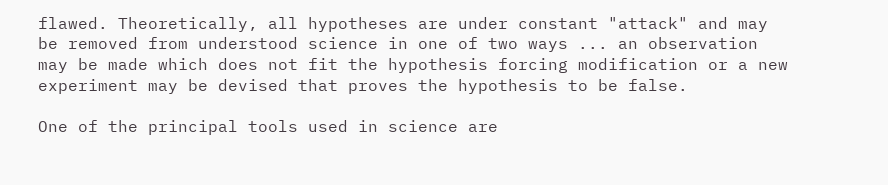flawed. Theoretically, all hypotheses are under constant "attack" and may be removed from understood science in one of two ways ... an observation may be made which does not fit the hypothesis forcing modification or a new experiment may be devised that proves the hypothesis to be false.

One of the principal tools used in science are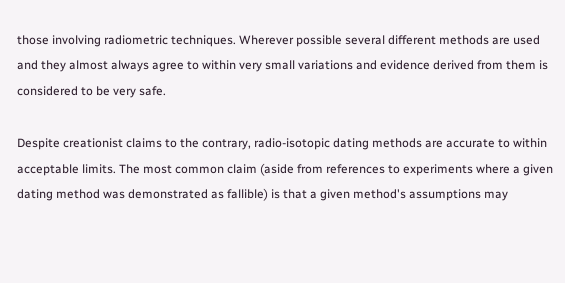those involving radiometric techniques. Wherever possible several different methods are used and they almost always agree to within very small variations and evidence derived from them is considered to be very safe.

Despite creationist claims to the contrary, radio-isotopic dating methods are accurate to within acceptable limits. The most common claim (aside from references to experiments where a given dating method was demonstrated as fallible) is that a given method's assumptions may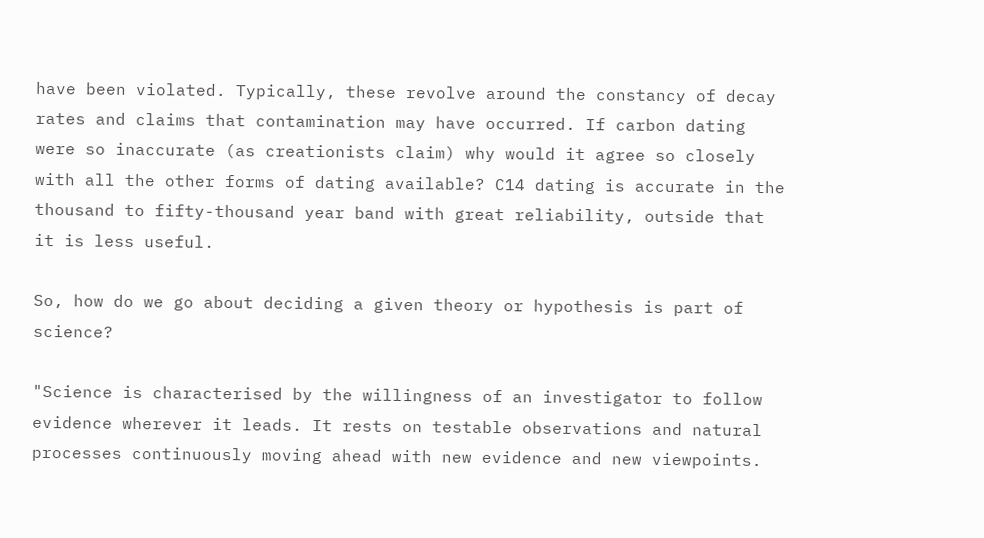have been violated. Typically, these revolve around the constancy of decay rates and claims that contamination may have occurred. If carbon dating were so inaccurate (as creationists claim) why would it agree so closely with all the other forms of dating available? C14 dating is accurate in the thousand to fifty-thousand year band with great reliability, outside that it is less useful.

So, how do we go about deciding a given theory or hypothesis is part of science?

"Science is characterised by the willingness of an investigator to follow evidence wherever it leads. It rests on testable observations and natural processes continuously moving ahead with new evidence and new viewpoints.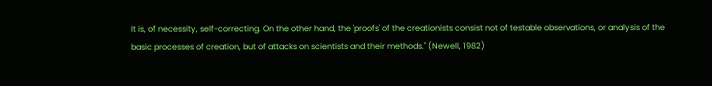It is, of necessity, self-correcting. On the other hand, the 'proofs' of the creationists consist not of testable observations, or analysis of the basic processes of creation, but of attacks on scientists and their methods." (Newell, 1982)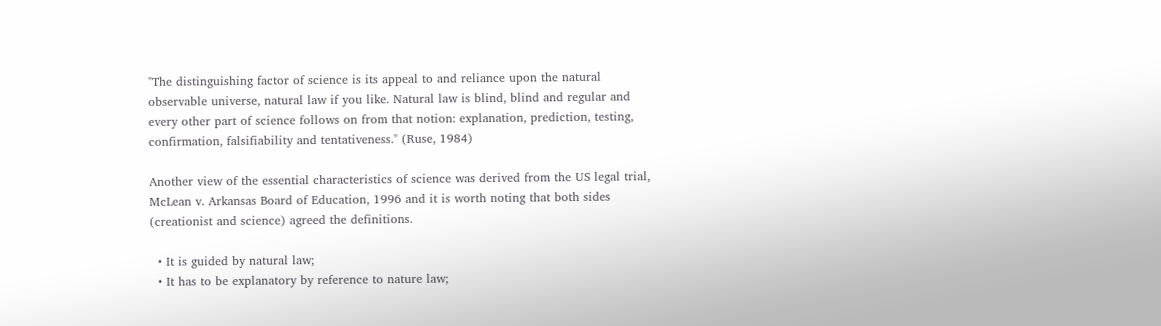"The distinguishing factor of science is its appeal to and reliance upon the natural observable universe, natural law if you like. Natural law is blind, blind and regular and every other part of science follows on from that notion: explanation, prediction, testing, confirmation, falsifiability and tentativeness." (Ruse, 1984)

Another view of the essential characteristics of science was derived from the US legal trial, McLean v. Arkansas Board of Education, 1996 and it is worth noting that both sides (creationist and science) agreed the definitions.

  • It is guided by natural law;
  • It has to be explanatory by reference to nature law;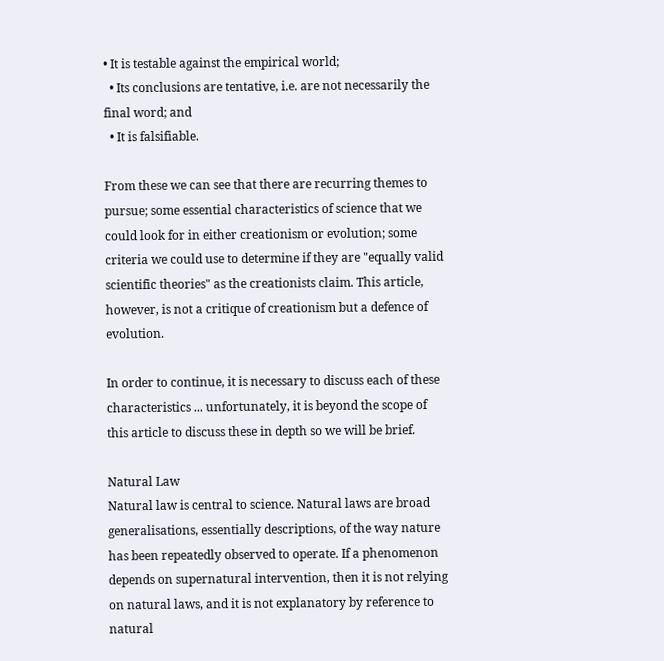• It is testable against the empirical world;
  • Its conclusions are tentative, i.e. are not necessarily the final word; and
  • It is falsifiable.

From these we can see that there are recurring themes to pursue; some essential characteristics of science that we could look for in either creationism or evolution; some criteria we could use to determine if they are "equally valid scientific theories" as the creationists claim. This article, however, is not a critique of creationism but a defence of evolution.

In order to continue, it is necessary to discuss each of these characteristics ... unfortunately, it is beyond the scope of this article to discuss these in depth so we will be brief.

Natural Law
Natural law is central to science. Natural laws are broad generalisations, essentially descriptions, of the way nature has been repeatedly observed to operate. If a phenomenon depends on supernatural intervention, then it is not relying on natural laws, and it is not explanatory by reference to natural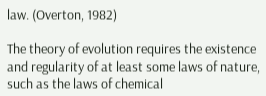law. (Overton, 1982)

The theory of evolution requires the existence and regularity of at least some laws of nature, such as the laws of chemical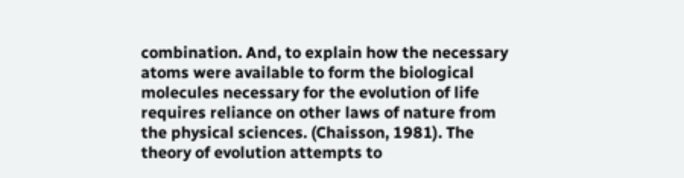combination. And, to explain how the necessary atoms were available to form the biological molecules necessary for the evolution of life requires reliance on other laws of nature from the physical sciences. (Chaisson, 1981). The theory of evolution attempts to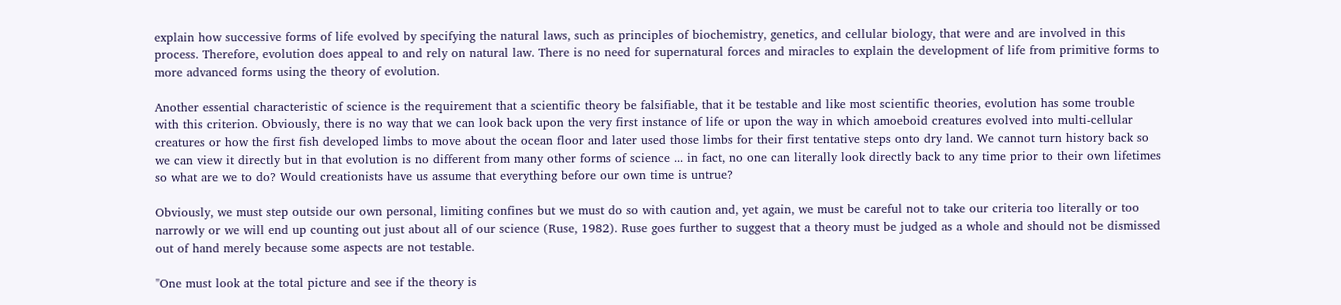explain how successive forms of life evolved by specifying the natural laws, such as principles of biochemistry, genetics, and cellular biology, that were and are involved in this process. Therefore, evolution does appeal to and rely on natural law. There is no need for supernatural forces and miracles to explain the development of life from primitive forms to more advanced forms using the theory of evolution.

Another essential characteristic of science is the requirement that a scientific theory be falsifiable, that it be testable and like most scientific theories, evolution has some trouble with this criterion. Obviously, there is no way that we can look back upon the very first instance of life or upon the way in which amoeboid creatures evolved into multi-cellular creatures or how the first fish developed limbs to move about the ocean floor and later used those limbs for their first tentative steps onto dry land. We cannot turn history back so we can view it directly but in that evolution is no different from many other forms of science ... in fact, no one can literally look directly back to any time prior to their own lifetimes so what are we to do? Would creationists have us assume that everything before our own time is untrue?

Obviously, we must step outside our own personal, limiting confines but we must do so with caution and, yet again, we must be careful not to take our criteria too literally or too narrowly or we will end up counting out just about all of our science (Ruse, 1982). Ruse goes further to suggest that a theory must be judged as a whole and should not be dismissed out of hand merely because some aspects are not testable.

"One must look at the total picture and see if the theory is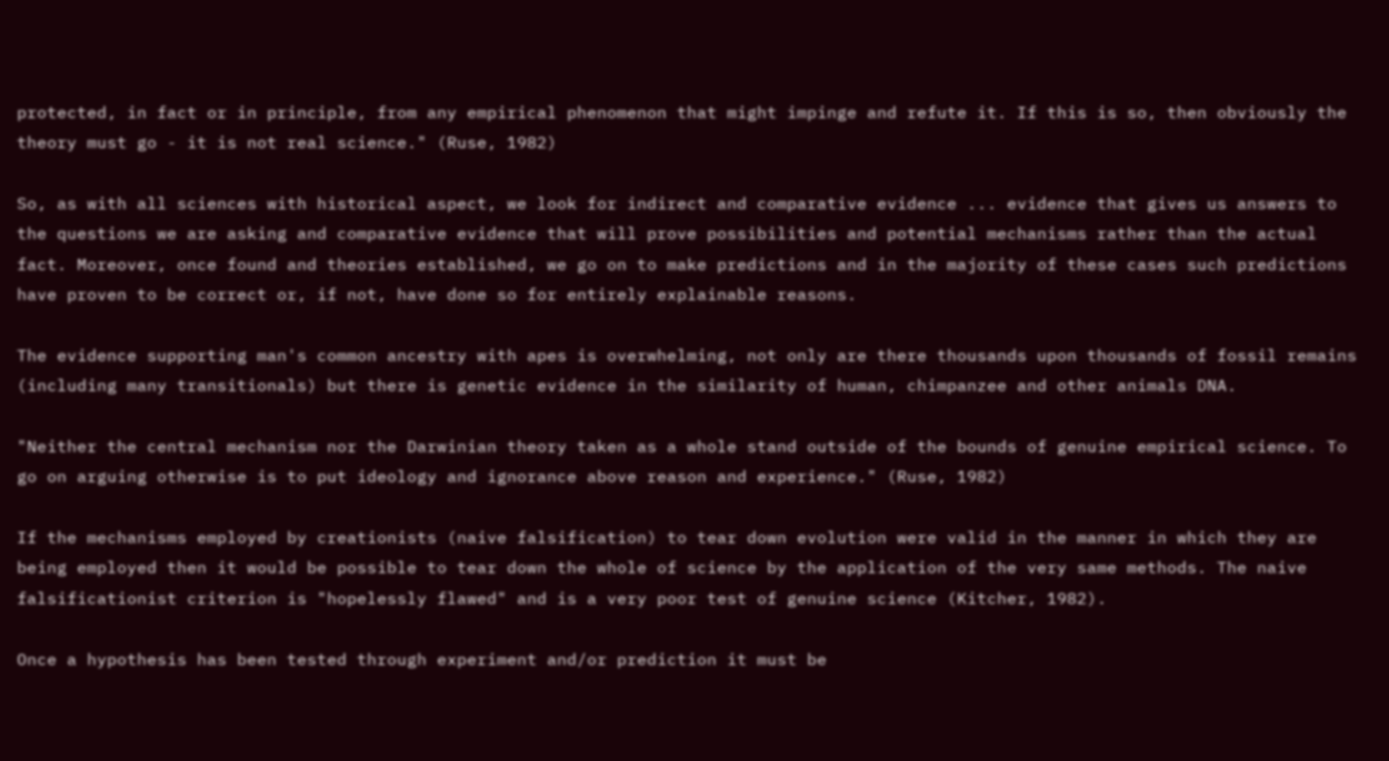protected, in fact or in principle, from any empirical phenomenon that might impinge and refute it. If this is so, then obviously the theory must go - it is not real science." (Ruse, 1982)

So, as with all sciences with historical aspect, we look for indirect and comparative evidence ... evidence that gives us answers to the questions we are asking and comparative evidence that will prove possibilities and potential mechanisms rather than the actual fact. Moreover, once found and theories established, we go on to make predictions and in the majority of these cases such predictions have proven to be correct or, if not, have done so for entirely explainable reasons.

The evidence supporting man's common ancestry with apes is overwhelming, not only are there thousands upon thousands of fossil remains (including many transitionals) but there is genetic evidence in the similarity of human, chimpanzee and other animals DNA.

"Neither the central mechanism nor the Darwinian theory taken as a whole stand outside of the bounds of genuine empirical science. To go on arguing otherwise is to put ideology and ignorance above reason and experience." (Ruse, 1982)

If the mechanisms employed by creationists (naive falsification) to tear down evolution were valid in the manner in which they are being employed then it would be possible to tear down the whole of science by the application of the very same methods. The naive falsificationist criterion is "hopelessly flawed" and is a very poor test of genuine science (Kitcher, 1982).

Once a hypothesis has been tested through experiment and/or prediction it must be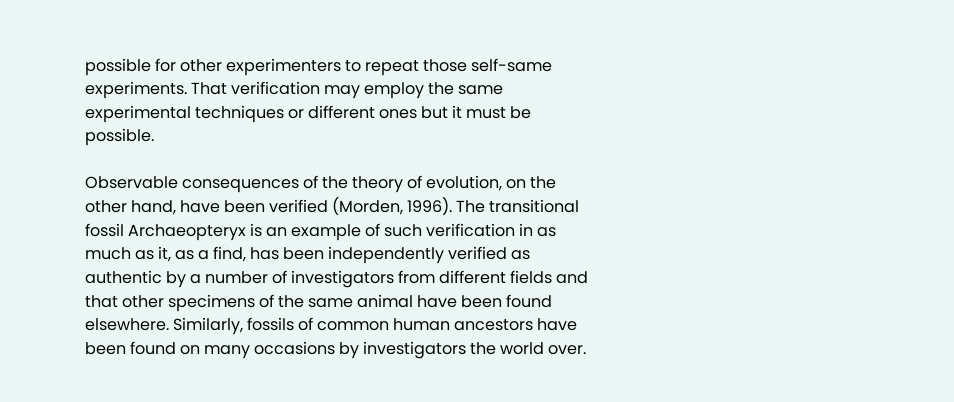possible for other experimenters to repeat those self-same experiments. That verification may employ the same experimental techniques or different ones but it must be possible.

Observable consequences of the theory of evolution, on the other hand, have been verified (Morden, 1996). The transitional fossil Archaeopteryx is an example of such verification in as much as it, as a find, has been independently verified as authentic by a number of investigators from different fields and that other specimens of the same animal have been found elsewhere. Similarly, fossils of common human ancestors have been found on many occasions by investigators the world over.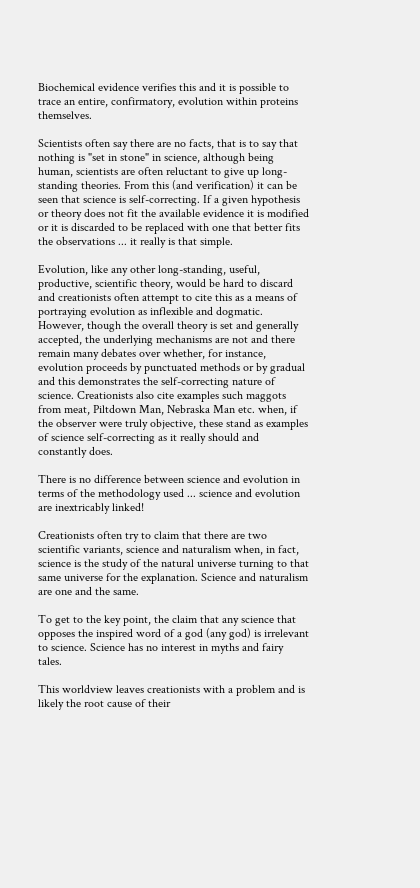Biochemical evidence verifies this and it is possible to trace an entire, confirmatory, evolution within proteins themselves.

Scientists often say there are no facts, that is to say that nothing is "set in stone" in science, although being human, scientists are often reluctant to give up long-standing theories. From this (and verification) it can be seen that science is self-correcting. If a given hypothesis or theory does not fit the available evidence it is modified or it is discarded to be replaced with one that better fits the observations ... it really is that simple.

Evolution, like any other long-standing, useful, productive, scientific theory, would be hard to discard and creationists often attempt to cite this as a means of portraying evolution as inflexible and dogmatic. However, though the overall theory is set and generally accepted, the underlying mechanisms are not and there remain many debates over whether, for instance, evolution proceeds by punctuated methods or by gradual and this demonstrates the self-correcting nature of science. Creationists also cite examples such maggots from meat, Piltdown Man, Nebraska Man etc. when, if the observer were truly objective, these stand as examples of science self-correcting as it really should and constantly does.

There is no difference between science and evolution in terms of the methodology used ... science and evolution are inextricably linked!

Creationists often try to claim that there are two scientific variants, science and naturalism when, in fact, science is the study of the natural universe turning to that same universe for the explanation. Science and naturalism are one and the same.

To get to the key point, the claim that any science that opposes the inspired word of a god (any god) is irrelevant to science. Science has no interest in myths and fairy tales.

This worldview leaves creationists with a problem and is likely the root cause of their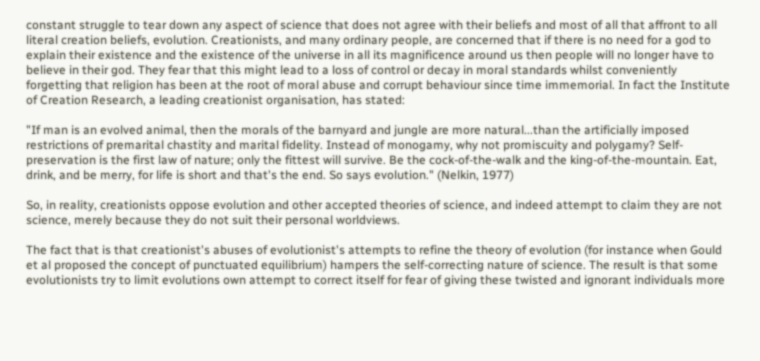constant struggle to tear down any aspect of science that does not agree with their beliefs and most of all that affront to all literal creation beliefs, evolution. Creationists, and many ordinary people, are concerned that if there is no need for a god to explain their existence and the existence of the universe in all its magnificence around us then people will no longer have to believe in their god. They fear that this might lead to a loss of control or decay in moral standards whilst conveniently forgetting that religion has been at the root of moral abuse and corrupt behaviour since time immemorial. In fact the Institute of Creation Research, a leading creationist organisation, has stated:

"If man is an evolved animal, then the morals of the barnyard and jungle are more natural...than the artificially imposed restrictions of premarital chastity and marital fidelity. Instead of monogamy, why not promiscuity and polygamy? Self-preservation is the first law of nature; only the fittest will survive. Be the cock-of-the-walk and the king-of-the-mountain. Eat, drink, and be merry, for life is short and that's the end. So says evolution." (Nelkin, 1977)

So, in reality, creationists oppose evolution and other accepted theories of science, and indeed attempt to claim they are not science, merely because they do not suit their personal worldviews.

The fact that is that creationist's abuses of evolutionist's attempts to refine the theory of evolution (for instance when Gould et al proposed the concept of punctuated equilibrium) hampers the self-correcting nature of science. The result is that some evolutionists try to limit evolutions own attempt to correct itself for fear of giving these twisted and ignorant individuals more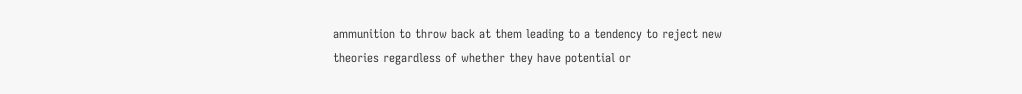ammunition to throw back at them leading to a tendency to reject new theories regardless of whether they have potential or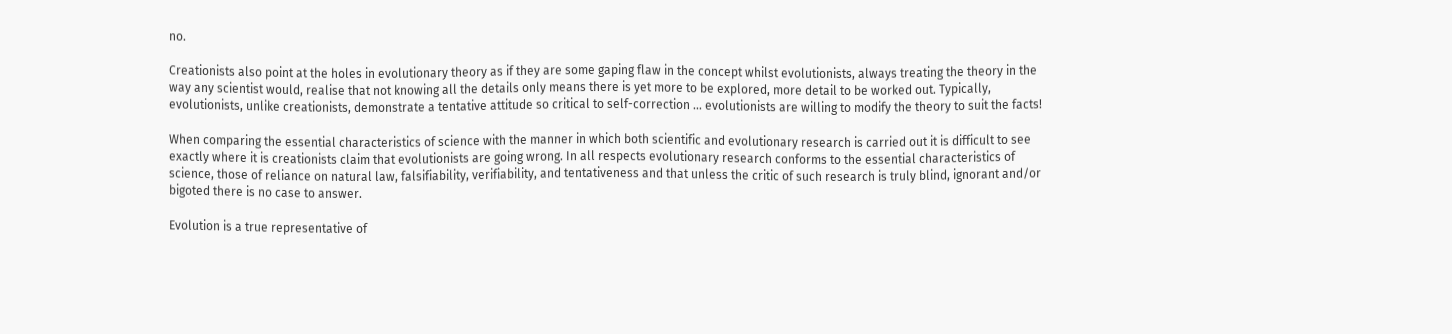no.

Creationists also point at the holes in evolutionary theory as if they are some gaping flaw in the concept whilst evolutionists, always treating the theory in the way any scientist would, realise that not knowing all the details only means there is yet more to be explored, more detail to be worked out. Typically, evolutionists, unlike creationists, demonstrate a tentative attitude so critical to self-correction ... evolutionists are willing to modify the theory to suit the facts!

When comparing the essential characteristics of science with the manner in which both scientific and evolutionary research is carried out it is difficult to see exactly where it is creationists claim that evolutionists are going wrong. In all respects evolutionary research conforms to the essential characteristics of science, those of reliance on natural law, falsifiability, verifiability, and tentativeness and that unless the critic of such research is truly blind, ignorant and/or bigoted there is no case to answer.

Evolution is a true representative of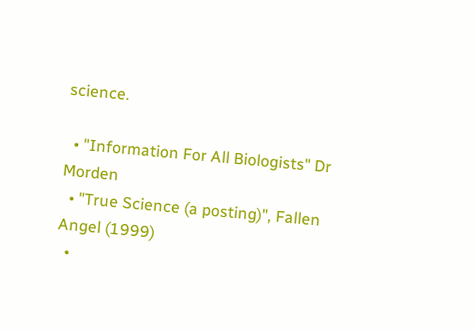science.

  • "Information For All Biologists" Dr Morden
  • "True Science (a posting)", Fallen Angel (1999)
  •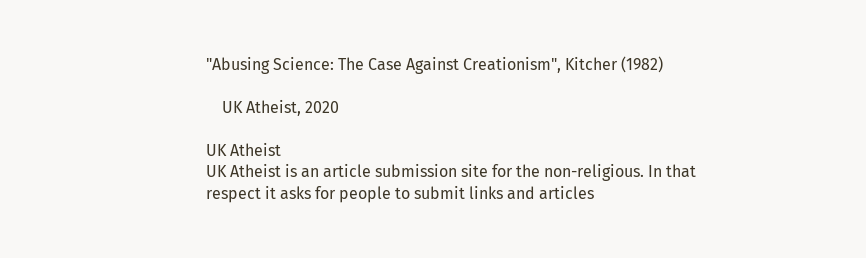"Abusing Science: The Case Against Creationism", Kitcher (1982)

    UK Atheist, 2020

UK Atheist
UK Atheist is an article submission site for the non-religious. In that respect it asks for people to submit links and articles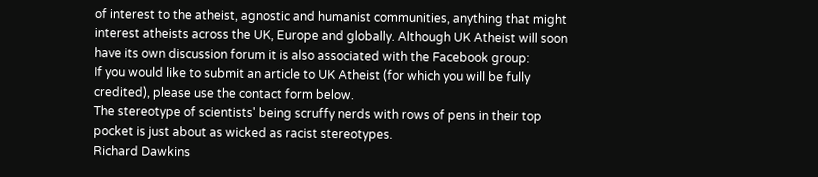of interest to the atheist, agnostic and humanist communities, anything that might interest atheists across the UK, Europe and globally. Although UK Atheist will soon have its own discussion forum it is also associated with the Facebook group:
If you would like to submit an article to UK Atheist (for which you will be fully credited), please use the contact form below.
The stereotype of scientists' being scruffy nerds with rows of pens in their top pocket is just about as wicked as racist stereotypes.
Richard Dawkins